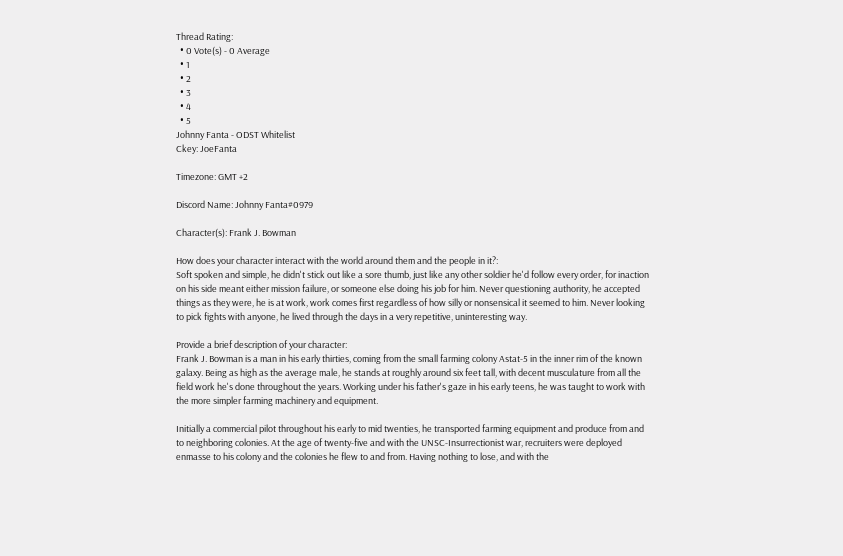Thread Rating:
  • 0 Vote(s) - 0 Average
  • 1
  • 2
  • 3
  • 4
  • 5
Johnny Fanta - ODST Whitelist
Ckey: JoeFanta

Timezone: GMT +2

Discord Name: Johnny Fanta#0979

Character(s): Frank J. Bowman

How does your character interact with the world around them and the people in it?:
Soft spoken and simple, he didn't stick out like a sore thumb, just like any other soldier he'd follow every order, for inaction on his side meant either mission failure, or someone else doing his job for him. Never questioning authority, he accepted things as they were, he is at work, work comes first regardless of how silly or nonsensical it seemed to him. Never looking to pick fights with anyone, he lived through the days in a very repetitive, uninteresting way.

Provide a brief description of your character:
Frank J. Bowman is a man in his early thirties, coming from the small farming colony Astat-5 in the inner rim of the known galaxy. Being as high as the average male, he stands at roughly around six feet tall, with decent musculature from all the field work he's done throughout the years. Working under his father's gaze in his early teens, he was taught to work with the more simpler farming machinery and equipment.

Initially a commercial pilot throughout his early to mid twenties, he transported farming equipment and produce from and to neighboring colonies. At the age of twenty-five and with the UNSC-Insurrectionist war, recruiters were deployed enmasse to his colony and the colonies he flew to and from. Having nothing to lose, and with the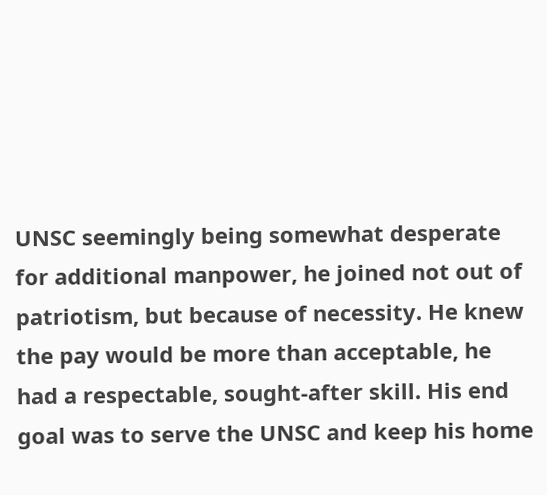UNSC seemingly being somewhat desperate for additional manpower, he joined not out of patriotism, but because of necessity. He knew the pay would be more than acceptable, he had a respectable, sought-after skill. His end goal was to serve the UNSC and keep his home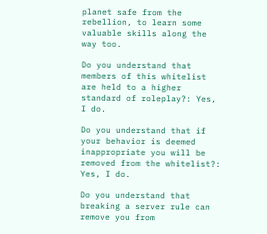planet safe from the rebellion, to learn some valuable skills along the way too.

Do you understand that members of this whitelist are held to a higher standard of roleplay?: Yes, I do.

Do you understand that if your behavior is deemed inappropriate you will be removed from the whitelist?: Yes, I do.

Do you understand that breaking a server rule can remove you from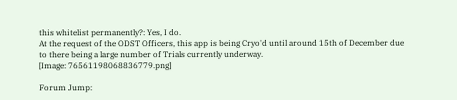this whitelist permanently?: Yes, I do.
At the request of the ODST Officers, this app is being Cryo'd until around 15th of December due to there being a large number of Trials currently underway.
[Image: 76561198068836779.png]

Forum Jump: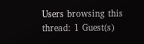Users browsing this thread: 1 Guest(s)